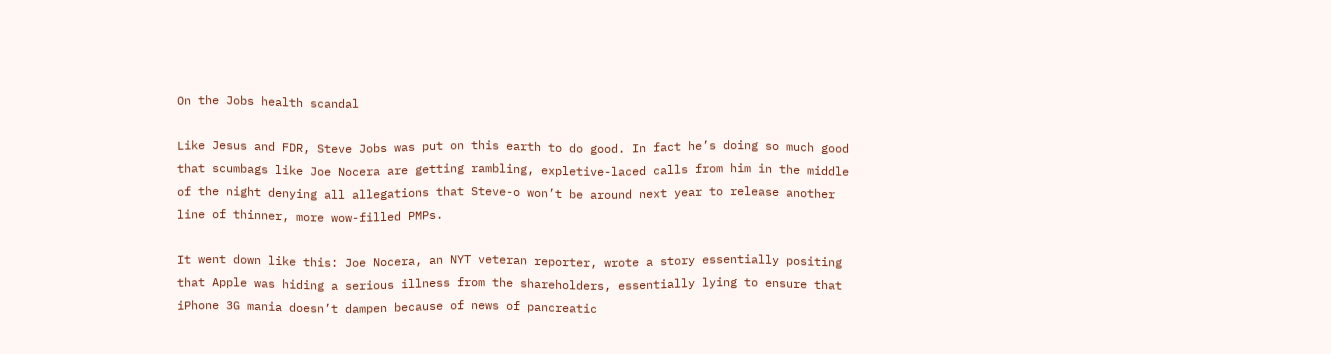On the Jobs health scandal

Like Jesus and FDR, Steve Jobs was put on this earth to do good. In fact he’s doing so much good that scumbags like Joe Nocera are getting rambling, expletive-laced calls from him in the middle of the night denying all allegations that Steve-o won’t be around next year to release another line of thinner, more wow-filled PMPs.

It went down like this: Joe Nocera, an NYT veteran reporter, wrote a story essentially positing that Apple was hiding a serious illness from the shareholders, essentially lying to ensure that iPhone 3G mania doesn’t dampen because of news of pancreatic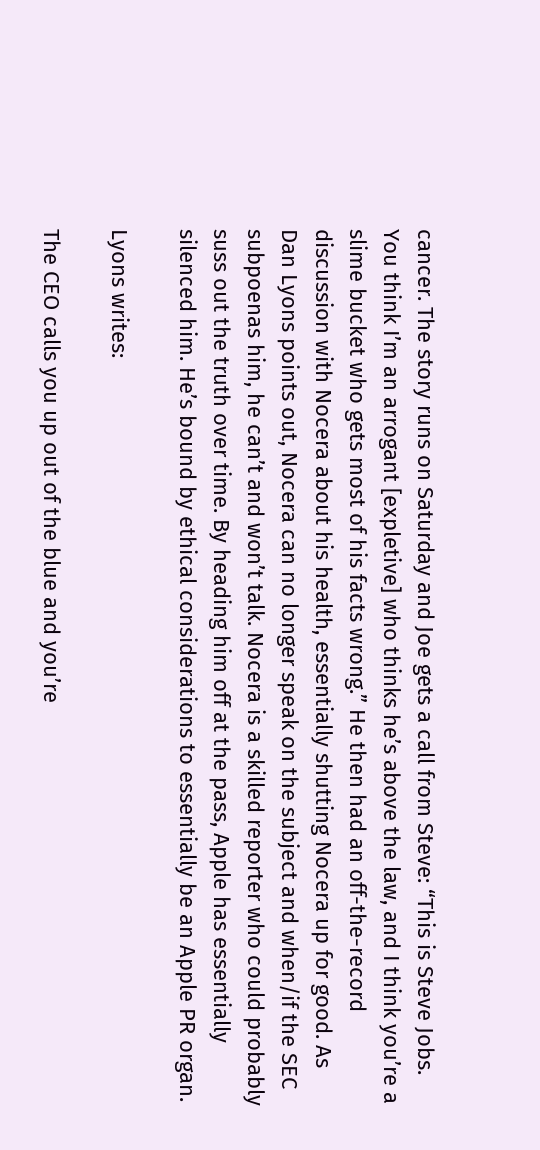cancer. The story runs on Saturday and Joe gets a call from Steve: “This is Steve Jobs. You think I’m an arrogant [expletive] who thinks he’s above the law, and I think you’re a slime bucket who gets most of his facts wrong.” He then had an off-the-record discussion with Nocera about his health, essentially shutting Nocera up for good. As Dan Lyons points out, Nocera can no longer speak on the subject and when/if the SEC subpoenas him, he can’t and won’t talk. Nocera is a skilled reporter who could probably suss out the truth over time. By heading him off at the pass, Apple has essentially silenced him. He’s bound by ethical considerations to essentially be an Apple PR organ.

Lyons writes:

The CEO calls you up out of the blue and you’re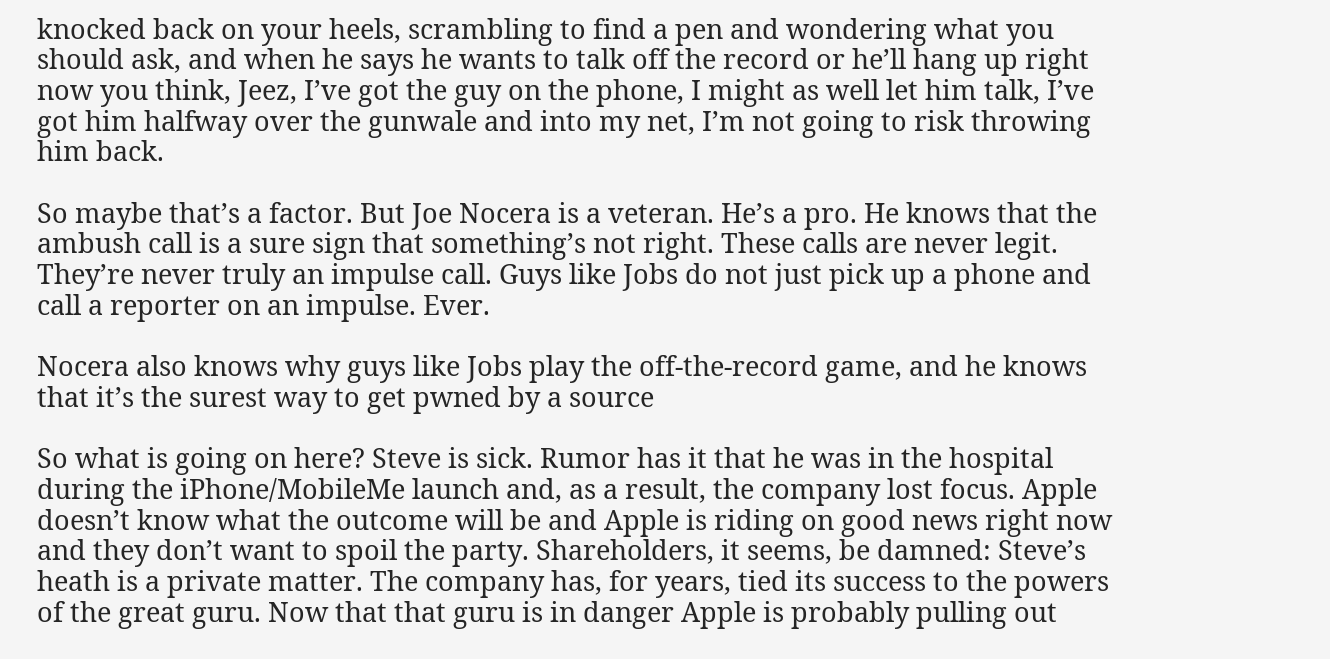knocked back on your heels, scrambling to find a pen and wondering what you should ask, and when he says he wants to talk off the record or he’ll hang up right now you think, Jeez, I’ve got the guy on the phone, I might as well let him talk, I’ve got him halfway over the gunwale and into my net, I’m not going to risk throwing him back.

So maybe that’s a factor. But Joe Nocera is a veteran. He’s a pro. He knows that the ambush call is a sure sign that something’s not right. These calls are never legit. They’re never truly an impulse call. Guys like Jobs do not just pick up a phone and call a reporter on an impulse. Ever.

Nocera also knows why guys like Jobs play the off-the-record game, and he knows that it’s the surest way to get pwned by a source

So what is going on here? Steve is sick. Rumor has it that he was in the hospital during the iPhone/MobileMe launch and, as a result, the company lost focus. Apple doesn’t know what the outcome will be and Apple is riding on good news right now and they don’t want to spoil the party. Shareholders, it seems, be damned: Steve’s heath is a private matter. The company has, for years, tied its success to the powers of the great guru. Now that that guru is in danger Apple is probably pulling out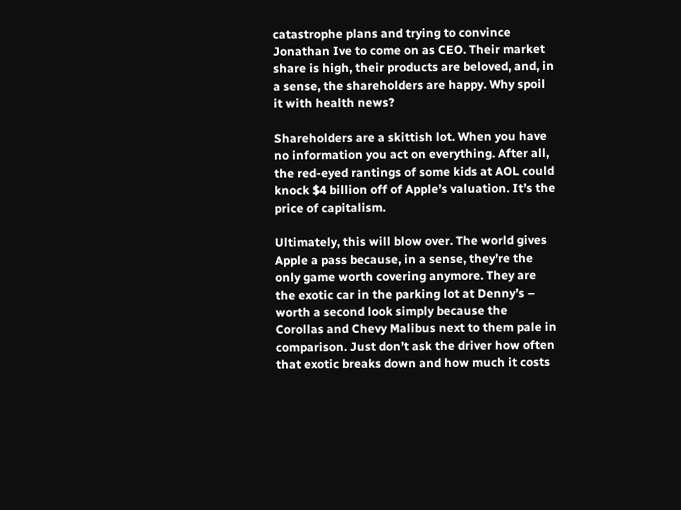catastrophe plans and trying to convince Jonathan Ive to come on as CEO. Their market share is high, their products are beloved, and, in a sense, the shareholders are happy. Why spoil it with health news?

Shareholders are a skittish lot. When you have no information you act on everything. After all, the red-eyed rantings of some kids at AOL could knock $4 billion off of Apple’s valuation. It’s the price of capitalism.

Ultimately, this will blow over. The world gives Apple a pass because, in a sense, they’re the only game worth covering anymore. They are the exotic car in the parking lot at Denny’s – worth a second look simply because the Corollas and Chevy Malibus next to them pale in comparison. Just don’t ask the driver how often that exotic breaks down and how much it costs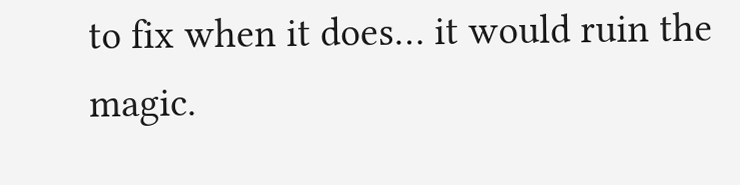to fix when it does… it would ruin the magic.